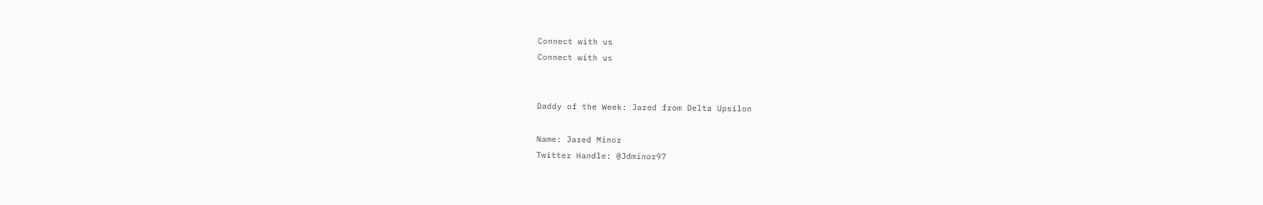Connect with us
Connect with us


Daddy of the Week: Jared from Delta Upsilon

Name: Jared Minor
Twitter Handle: @Jdminor97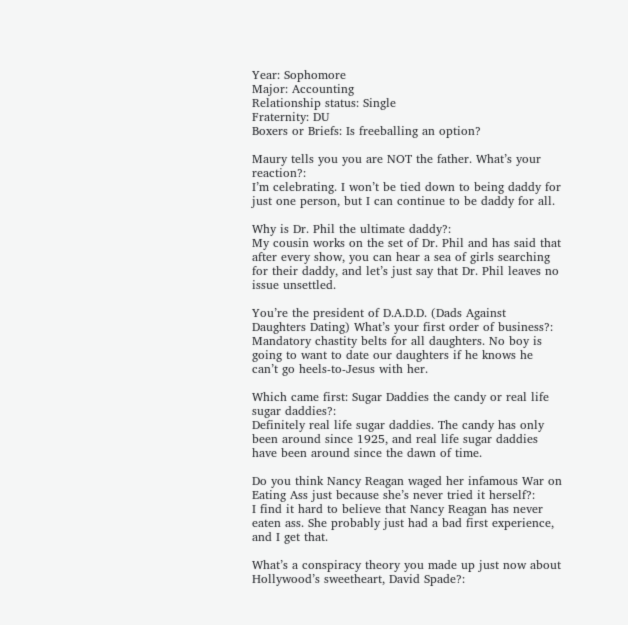Year: Sophomore
Major: Accounting
Relationship status: Single
Fraternity: DU
Boxers or Briefs: Is freeballing an option?

Maury tells you you are NOT the father. What’s your reaction?:
I’m celebrating. I won’t be tied down to being daddy for just one person, but I can continue to be daddy for all.

Why is Dr. Phil the ultimate daddy?:
My cousin works on the set of Dr. Phil and has said that after every show, you can hear a sea of girls searching for their daddy, and let’s just say that Dr. Phil leaves no issue unsettled.

You’re the president of D.A.D.D. (Dads Against Daughters Dating) What’s your first order of business?:
Mandatory chastity belts for all daughters. No boy is going to want to date our daughters if he knows he can’t go heels-to-Jesus with her.

Which came first: Sugar Daddies the candy or real life sugar daddies?:
Definitely real life sugar daddies. The candy has only been around since 1925, and real life sugar daddies have been around since the dawn of time.

Do you think Nancy Reagan waged her infamous War on Eating Ass just because she’s never tried it herself?:
I find it hard to believe that Nancy Reagan has never eaten ass. She probably just had a bad first experience, and I get that.

What’s a conspiracy theory you made up just now about Hollywood’s sweetheart, David Spade?: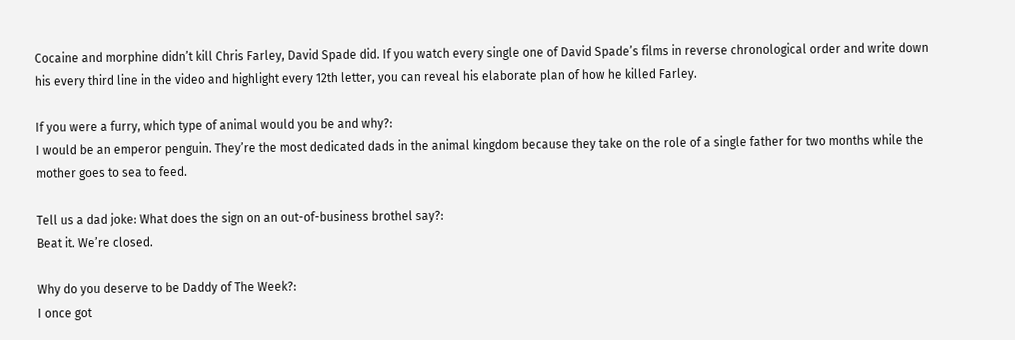Cocaine and morphine didn’t kill Chris Farley, David Spade did. If you watch every single one of David Spade’s films in reverse chronological order and write down his every third line in the video and highlight every 12th letter, you can reveal his elaborate plan of how he killed Farley.

If you were a furry, which type of animal would you be and why?:
I would be an emperor penguin. They’re the most dedicated dads in the animal kingdom because they take on the role of a single father for two months while the mother goes to sea to feed.

Tell us a dad joke: What does the sign on an out-of-business brothel say?:
Beat it. We’re closed.

Why do you deserve to be Daddy of The Week?:
I once got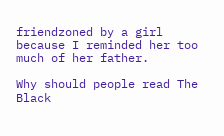friendzoned by a girl because I reminded her too much of her father.

Why should people read The Black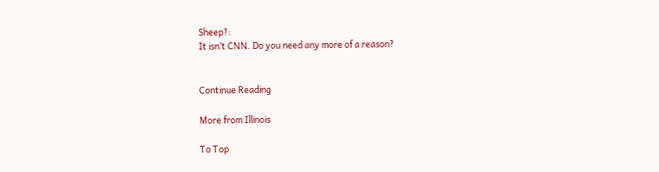Sheep?:
It isn’t CNN. Do you need any more of a reason?


Continue Reading

More from Illinois

To Top